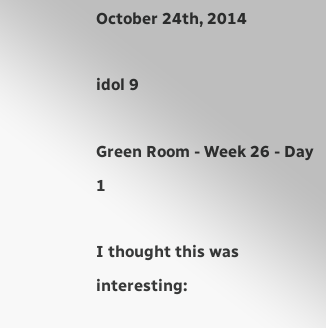October 24th, 2014

idol 9

Green Room - Week 26 - Day 1

I thought this was interesting: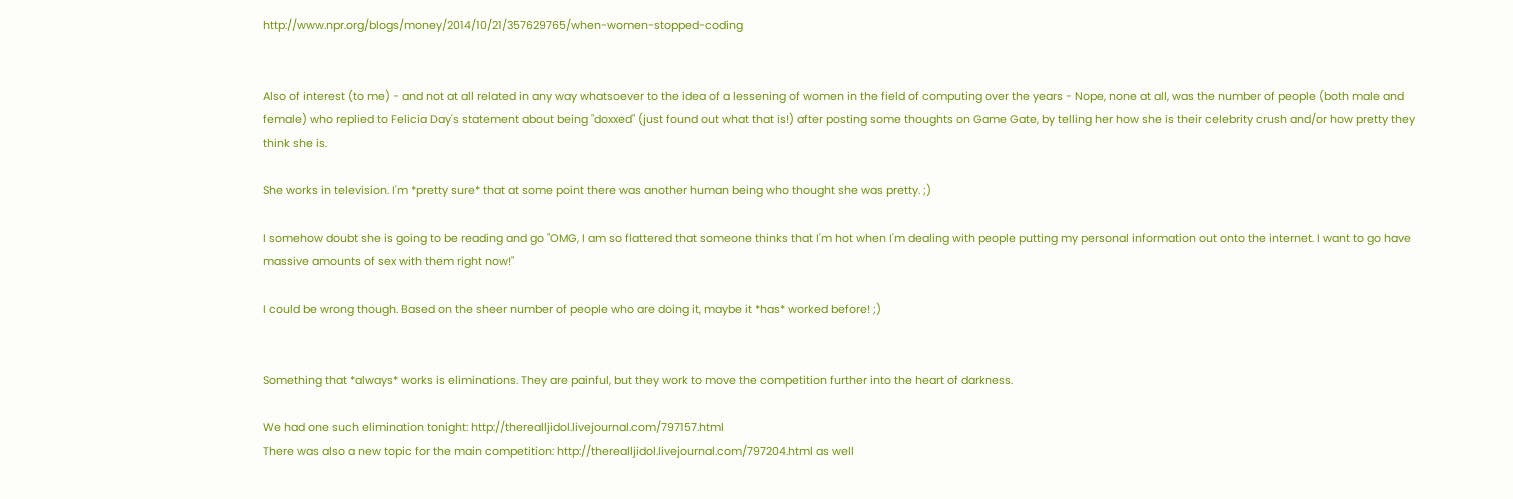http://www.npr.org/blogs/money/2014/10/21/357629765/when-women-stopped-coding


Also of interest (to me) - and not at all related in any way whatsoever to the idea of a lessening of women in the field of computing over the years - Nope, none at all, was the number of people (both male and female) who replied to Felicia Day's statement about being "doxxed" (just found out what that is!) after posting some thoughts on Game Gate, by telling her how she is their celebrity crush and/or how pretty they think she is.

She works in television. I'm *pretty sure* that at some point there was another human being who thought she was pretty. ;)

I somehow doubt she is going to be reading and go "OMG, I am so flattered that someone thinks that I'm hot when I'm dealing with people putting my personal information out onto the internet. I want to go have massive amounts of sex with them right now!"

I could be wrong though. Based on the sheer number of people who are doing it, maybe it *has* worked before! ;)


Something that *always* works is eliminations. They are painful, but they work to move the competition further into the heart of darkness.

We had one such elimination tonight: http://therealljidol.livejournal.com/797157.html
There was also a new topic for the main competition: http://therealljidol.livejournal.com/797204.html as well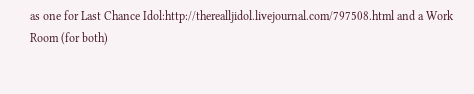as one for Last Chance Idol:http://therealljidol.livejournal.com/797508.html and a Work Room (for both)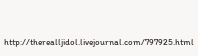http://therealljidol.livejournal.com/797925.html